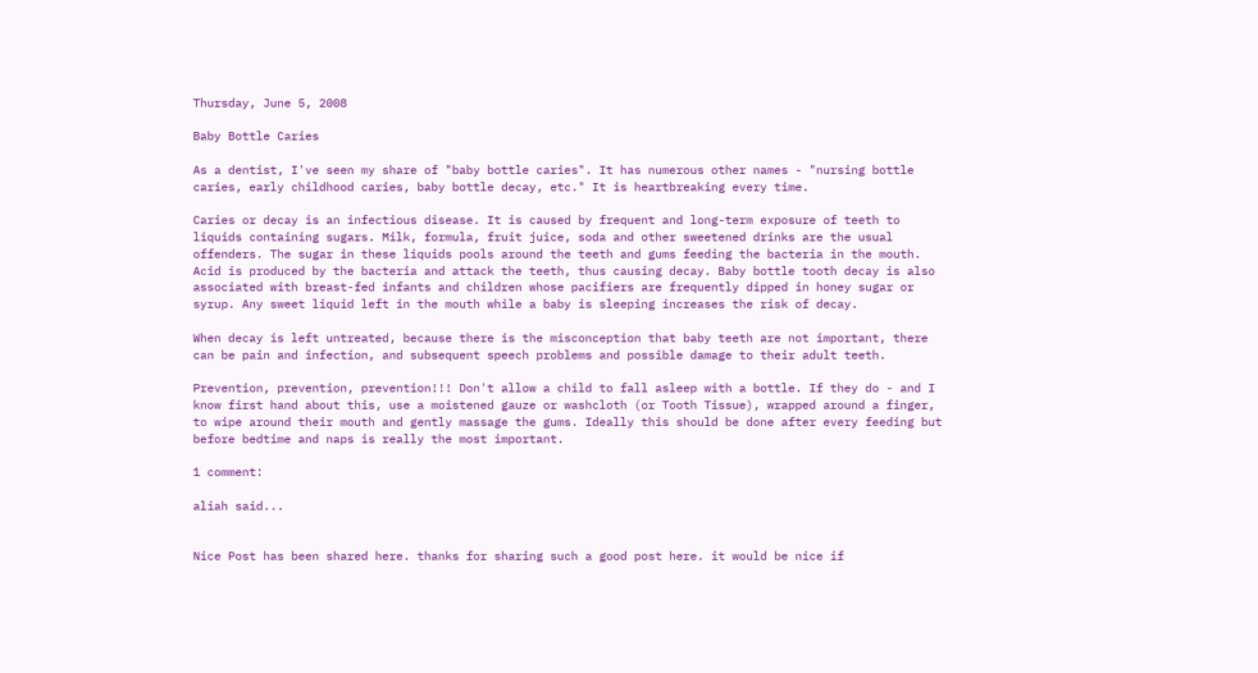Thursday, June 5, 2008

Baby Bottle Caries

As a dentist, I've seen my share of "baby bottle caries". It has numerous other names - "nursing bottle caries, early childhood caries, baby bottle decay, etc." It is heartbreaking every time.

Caries or decay is an infectious disease. It is caused by frequent and long-term exposure of teeth to liquids containing sugars. Milk, formula, fruit juice, soda and other sweetened drinks are the usual offenders. The sugar in these liquids pools around the teeth and gums feeding the bacteria in the mouth. Acid is produced by the bacteria and attack the teeth, thus causing decay. Baby bottle tooth decay is also associated with breast-fed infants and children whose pacifiers are frequently dipped in honey sugar or syrup. Any sweet liquid left in the mouth while a baby is sleeping increases the risk of decay.

When decay is left untreated, because there is the misconception that baby teeth are not important, there can be pain and infection, and subsequent speech problems and possible damage to their adult teeth.

Prevention, prevention, prevention!!! Don't allow a child to fall asleep with a bottle. If they do - and I know first hand about this, use a moistened gauze or washcloth (or Tooth Tissue), wrapped around a finger, to wipe around their mouth and gently massage the gums. Ideally this should be done after every feeding but before bedtime and naps is really the most important.

1 comment:

aliah said...


Nice Post has been shared here. thanks for sharing such a good post here. it would be nice if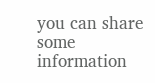you can share some information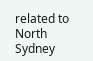related to North Sydney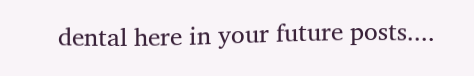dental here in your future posts....